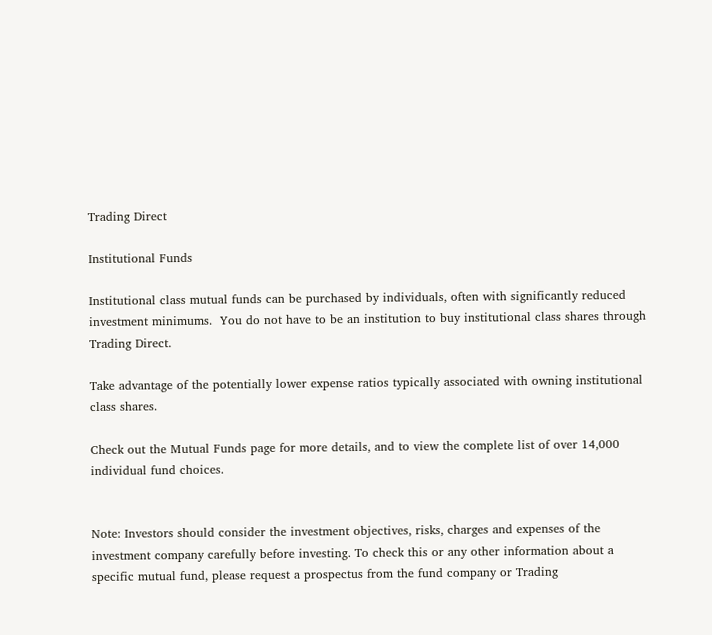Trading Direct

Institutional Funds

Institutional class mutual funds can be purchased by individuals, often with significantly reduced investment minimums.  You do not have to be an institution to buy institutional class shares through Trading Direct.

Take advantage of the potentially lower expense ratios typically associated with owning institutional class shares.

Check out the Mutual Funds page for more details, and to view the complete list of over 14,000 individual fund choices.


Note: Investors should consider the investment objectives, risks, charges and expenses of the investment company carefully before investing. To check this or any other information about a specific mutual fund, please request a prospectus from the fund company or Trading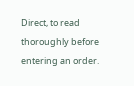Direct, to read thoroughly before entering an order.